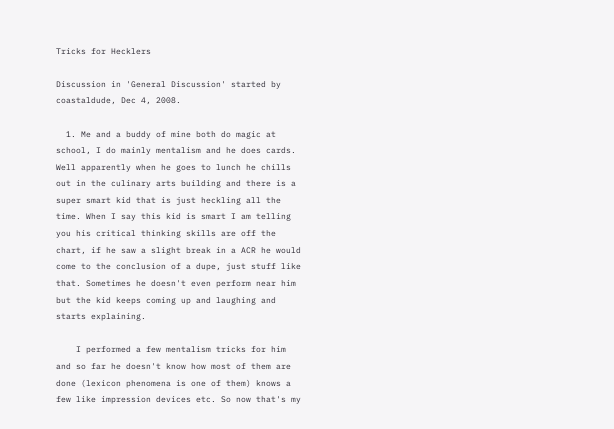Tricks for Hecklers

Discussion in 'General Discussion' started by coastaldude, Dec 4, 2008.

  1. Me and a buddy of mine both do magic at school, I do mainly mentalism and he does cards. Well apparently when he goes to lunch he chills out in the culinary arts building and there is a super smart kid that is just heckling all the time. When I say this kid is smart I am telling you his critical thinking skills are off the chart, if he saw a slight break in a ACR he would come to the conclusion of a dupe, just stuff like that. Sometimes he doesn't even perform near him but the kid keeps coming up and laughing and starts explaining.

    I performed a few mentalism tricks for him and so far he doesn't know how most of them are done (lexicon phenomena is one of them) knows a few like impression devices etc. So now that's my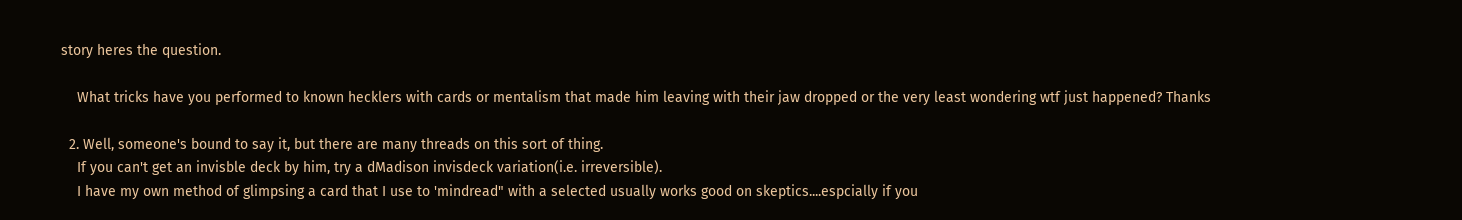story heres the question.

    What tricks have you performed to known hecklers with cards or mentalism that made him leaving with their jaw dropped or the very least wondering wtf just happened? Thanks

  2. Well, someone's bound to say it, but there are many threads on this sort of thing.
    If you can't get an invisble deck by him, try a dMadison invisdeck variation(i.e. irreversible).
    I have my own method of glimpsing a card that I use to 'mindread" with a selected usually works good on skeptics....espcially if you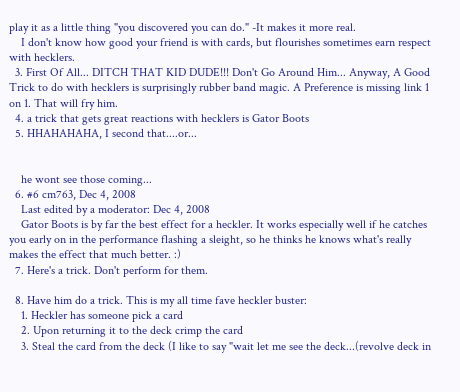play it as a little thing "you discovered you can do." -It makes it more real.
    I don't know how good your friend is with cards, but flourishes sometimes earn respect with hecklers.
  3. First Of All... DITCH THAT KID DUDE!!! Don't Go Around Him... Anyway, A Good Trick to do with hecklers is surprisingly rubber band magic. A Preference is missing link 1 on 1. That will fry him.
  4. a trick that gets great reactions with hecklers is Gator Boots
  5. HHAHAHAHA, I second that....or...


    he wont see those coming...
  6. #6 cm763, Dec 4, 2008
    Last edited by a moderator: Dec 4, 2008
    Gator Boots is by far the best effect for a heckler. It works especially well if he catches you early on in the performance flashing a sleight, so he thinks he knows what's really makes the effect that much better. :)
  7. Here's a trick. Don't perform for them.

  8. Have him do a trick. This is my all time fave heckler buster:
    1. Heckler has someone pick a card
    2. Upon returning it to the deck crimp the card
    3. Steal the card from the deck (I like to say "wait let me see the deck...(revolve deck in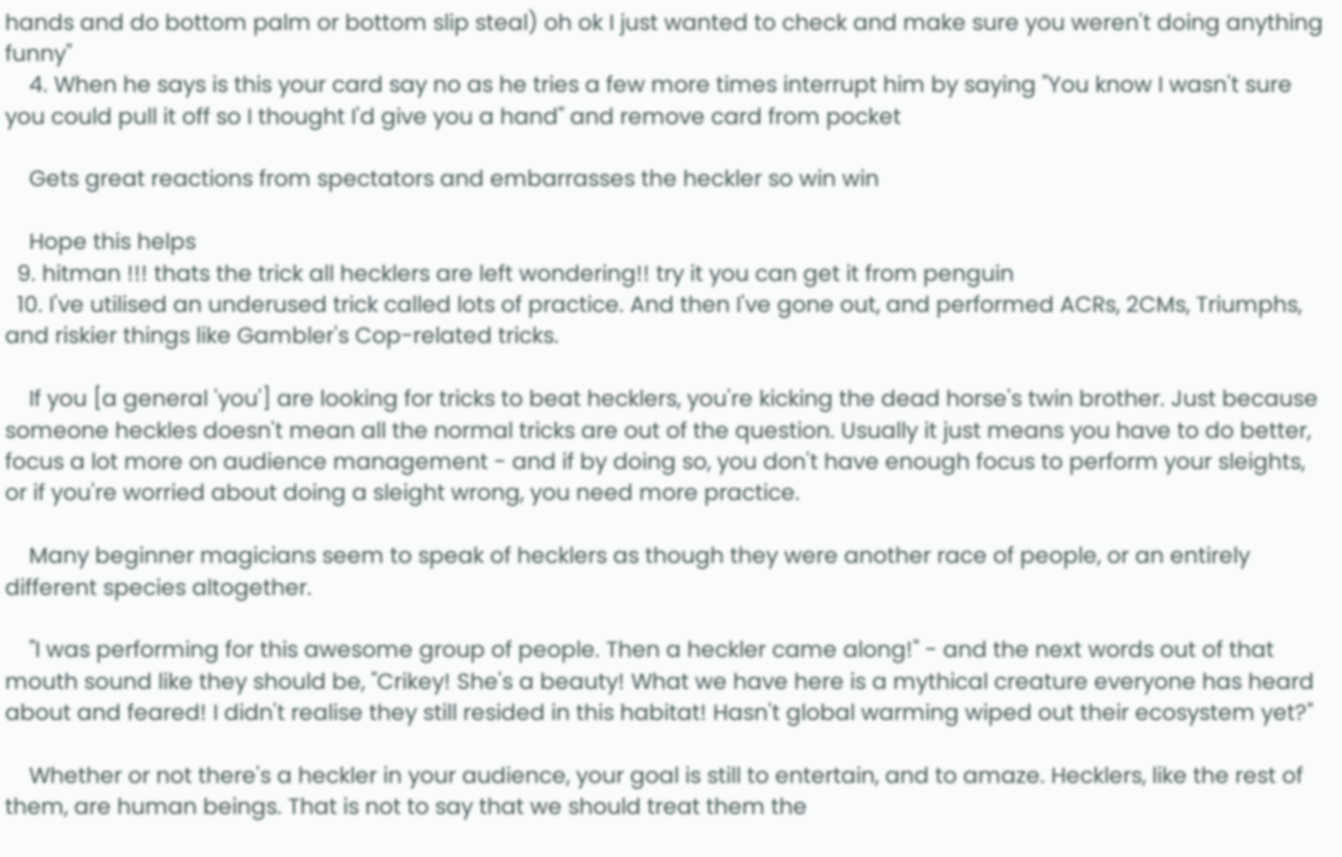hands and do bottom palm or bottom slip steal) oh ok I just wanted to check and make sure you weren't doing anything funny"
    4. When he says is this your card say no as he tries a few more times interrupt him by saying "You know I wasn't sure you could pull it off so I thought I'd give you a hand" and remove card from pocket

    Gets great reactions from spectators and embarrasses the heckler so win win

    Hope this helps
  9. hitman !!! thats the trick all hecklers are left wondering!! try it you can get it from penguin
  10. I've utilised an underused trick called lots of practice. And then I've gone out, and performed ACRs, 2CMs, Triumphs, and riskier things like Gambler's Cop-related tricks.

    If you [a general 'you'] are looking for tricks to beat hecklers, you're kicking the dead horse's twin brother. Just because someone heckles doesn't mean all the normal tricks are out of the question. Usually it just means you have to do better, focus a lot more on audience management - and if by doing so, you don't have enough focus to perform your sleights, or if you're worried about doing a sleight wrong, you need more practice.

    Many beginner magicians seem to speak of hecklers as though they were another race of people, or an entirely different species altogether.

    "I was performing for this awesome group of people. Then a heckler came along!" - and the next words out of that mouth sound like they should be, "Crikey! She's a beauty! What we have here is a mythical creature everyone has heard about and feared! I didn't realise they still resided in this habitat! Hasn't global warming wiped out their ecosystem yet?"

    Whether or not there's a heckler in your audience, your goal is still to entertain, and to amaze. Hecklers, like the rest of them, are human beings. That is not to say that we should treat them the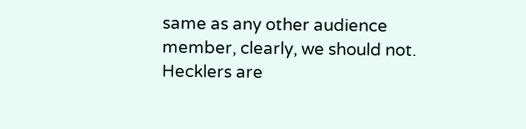same as any other audience member, clearly, we should not. Hecklers are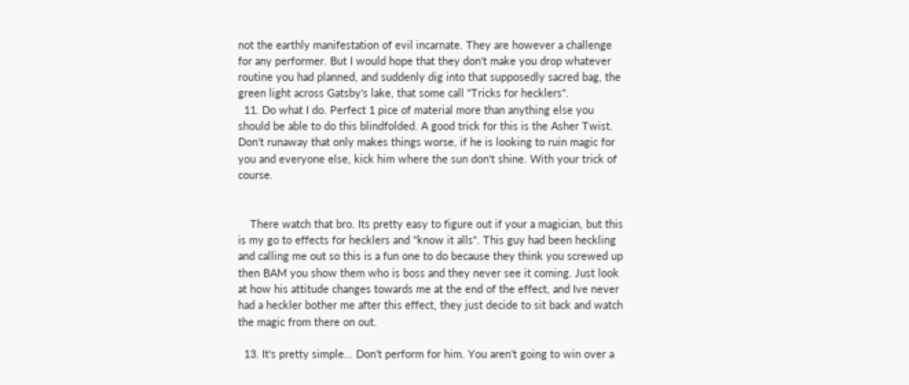not the earthly manifestation of evil incarnate. They are however a challenge for any performer. But I would hope that they don't make you drop whatever routine you had planned, and suddenly dig into that supposedly sacred bag, the green light across Gatsby's lake, that some call "Tricks for hecklers".
  11. Do what I do. Perfect 1 pice of material more than anything else you should be able to do this blindfolded. A good trick for this is the Asher Twist. Don't runaway that only makes things worse, if he is looking to ruin magic for you and everyone else, kick him where the sun don't shine. With your trick of course.


    There watch that bro. Its pretty easy to figure out if your a magician, but this is my go to effects for hecklers and "know it alls". This guy had been heckling and calling me out so this is a fun one to do because they think you screwed up then BAM you show them who is boss and they never see it coming. Just look at how his attitude changes towards me at the end of the effect, and Ive never had a heckler bother me after this effect, they just decide to sit back and watch the magic from there on out.

  13. It's pretty simple... Don't perform for him. You aren't going to win over a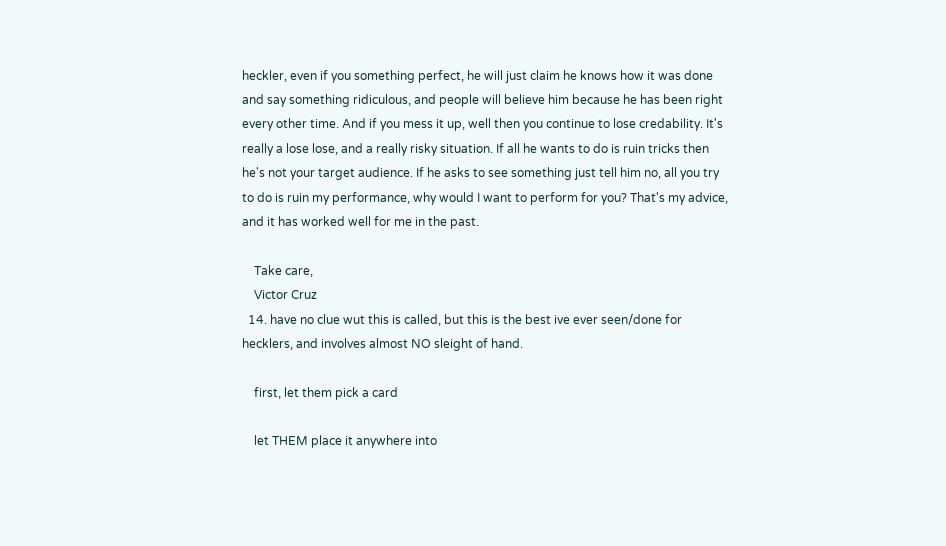heckler, even if you something perfect, he will just claim he knows how it was done and say something ridiculous, and people will believe him because he has been right every other time. And if you mess it up, well then you continue to lose credability. It's really a lose lose, and a really risky situation. If all he wants to do is ruin tricks then he's not your target audience. If he asks to see something just tell him no, all you try to do is ruin my performance, why would I want to perform for you? That's my advice, and it has worked well for me in the past.

    Take care,
    Victor Cruz
  14. have no clue wut this is called, but this is the best ive ever seen/done for hecklers, and involves almost NO sleight of hand.

    first, let them pick a card

    let THEM place it anywhere into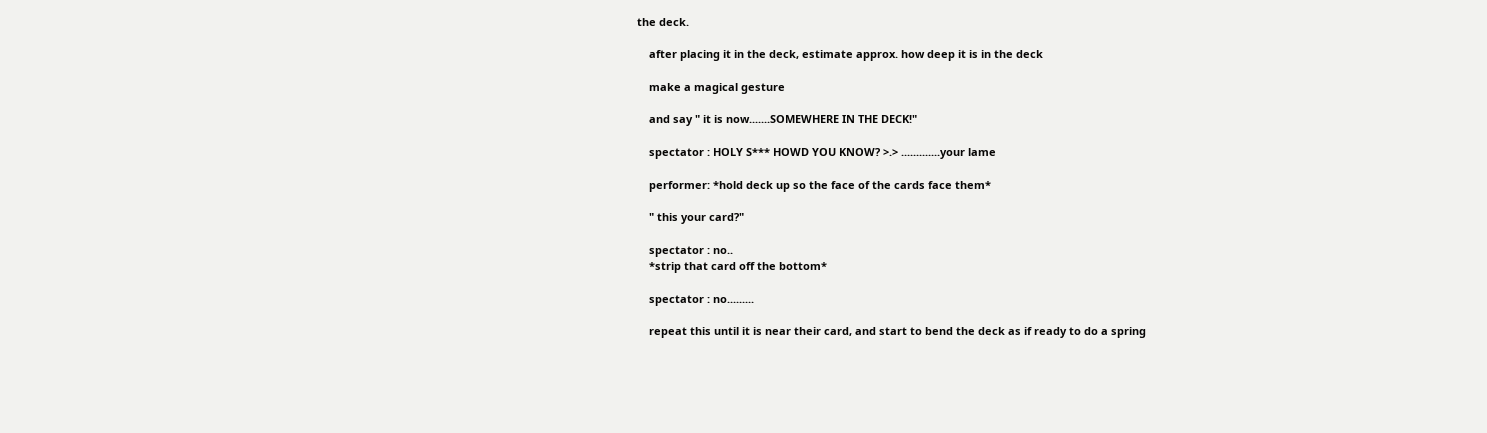the deck.

    after placing it in the deck, estimate approx. how deep it is in the deck

    make a magical gesture

    and say " it is now.......SOMEWHERE IN THE DECK!"

    spectator : HOLY S*** HOWD YOU KNOW? >.> .............your lame

    performer: *hold deck up so the face of the cards face them*

    " this your card?"

    spectator : no..
    *strip that card off the bottom*

    spectator : no.........

    repeat this until it is near their card, and start to bend the deck as if ready to do a spring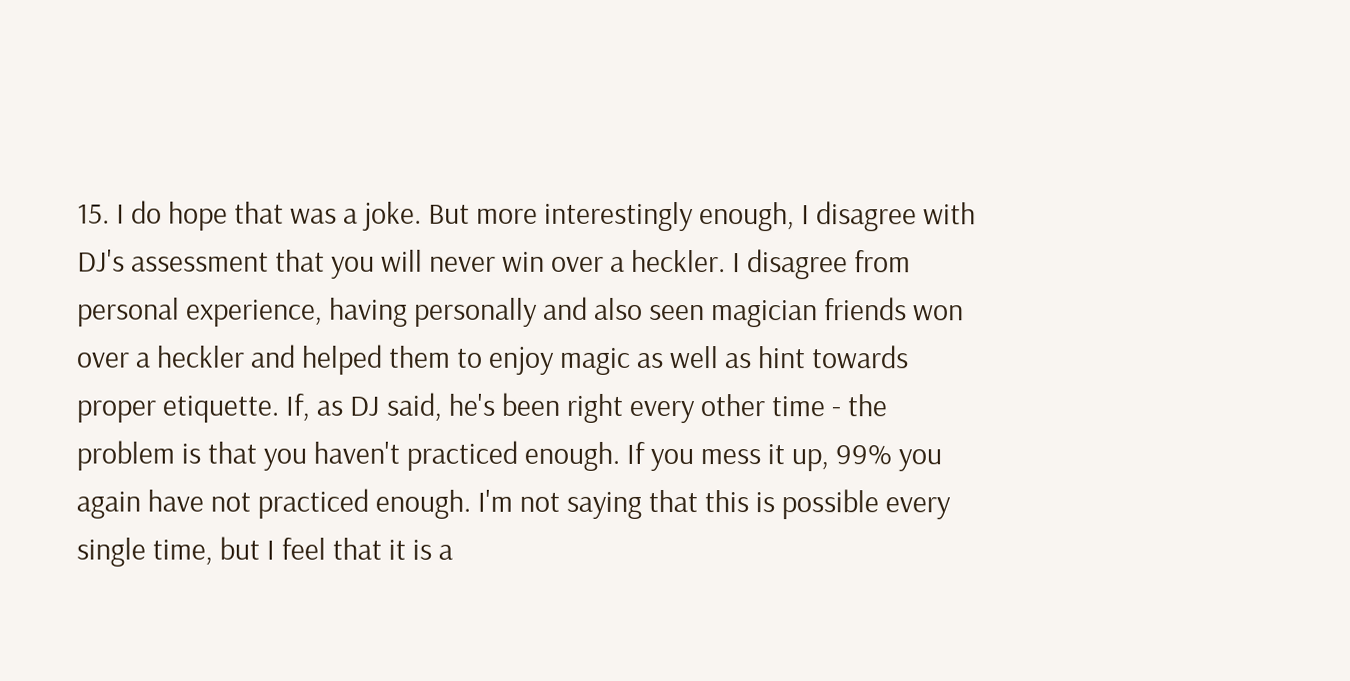15. I do hope that was a joke. But more interestingly enough, I disagree with DJ's assessment that you will never win over a heckler. I disagree from personal experience, having personally and also seen magician friends won over a heckler and helped them to enjoy magic as well as hint towards proper etiquette. If, as DJ said, he's been right every other time - the problem is that you haven't practiced enough. If you mess it up, 99% you again have not practiced enough. I'm not saying that this is possible every single time, but I feel that it is a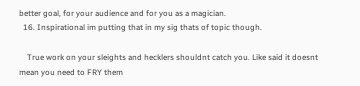better goal, for your audience and for you as a magician.
  16. Inspirational im putting that in my sig thats of topic though.

    True work on your sleights and hecklers shouldnt catch you. Like said it doesnt mean you need to FRY them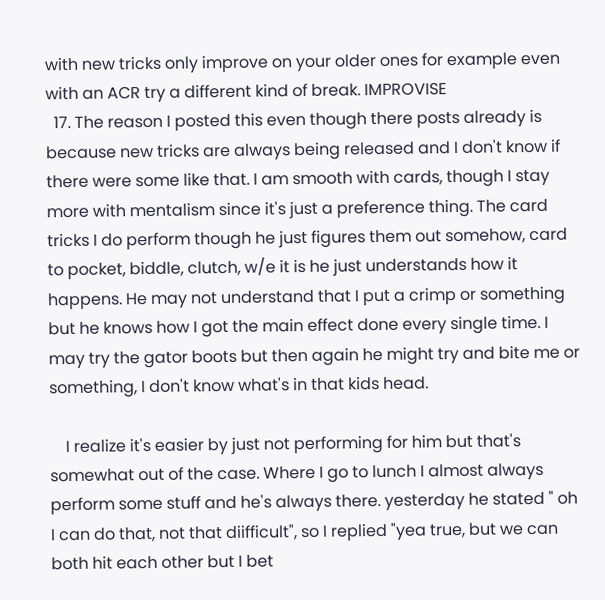with new tricks only improve on your older ones for example even with an ACR try a different kind of break. IMPROVISE
  17. The reason I posted this even though there posts already is because new tricks are always being released and I don't know if there were some like that. I am smooth with cards, though I stay more with mentalism since it's just a preference thing. The card tricks I do perform though he just figures them out somehow, card to pocket, biddle, clutch, w/e it is he just understands how it happens. He may not understand that I put a crimp or something but he knows how I got the main effect done every single time. I may try the gator boots but then again he might try and bite me or something, I don't know what's in that kids head.

    I realize it's easier by just not performing for him but that's somewhat out of the case. Where I go to lunch I almost always perform some stuff and he's always there. yesterday he stated " oh I can do that, not that diifficult", so I replied "yea true, but we can both hit each other but I bet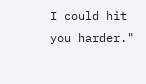I could hit you harder."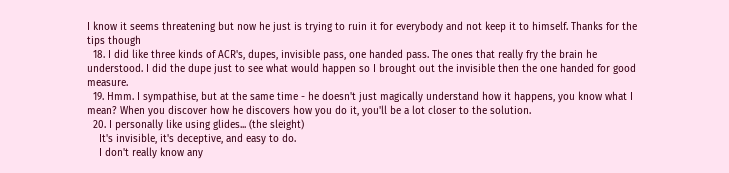I know it seems threatening but now he just is trying to ruin it for everybody and not keep it to himself. Thanks for the tips though
  18. I did like three kinds of ACR's, dupes, invisible pass, one handed pass. The ones that really fry the brain he understood. I did the dupe just to see what would happen so I brought out the invisible then the one handed for good measure.
  19. Hmm. I sympathise, but at the same time - he doesn't just magically understand how it happens, you know what I mean? When you discover how he discovers how you do it, you'll be a lot closer to the solution.
  20. I personally like using glides... (the sleight)
    It's invisible, it's deceptive, and easy to do.
    I don't really know any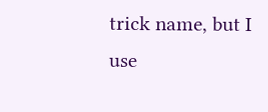trick name, but I use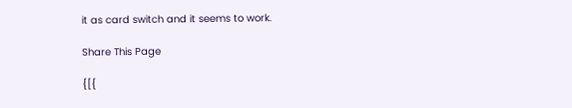it as card switch and it seems to work.

Share This Page

{[{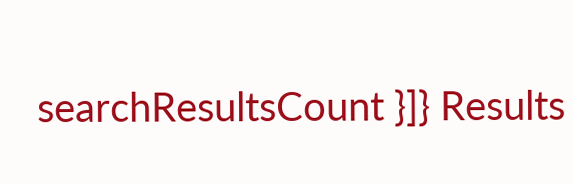searchResultsCount }]} Results